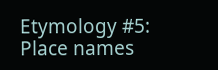Etymology #5: Place names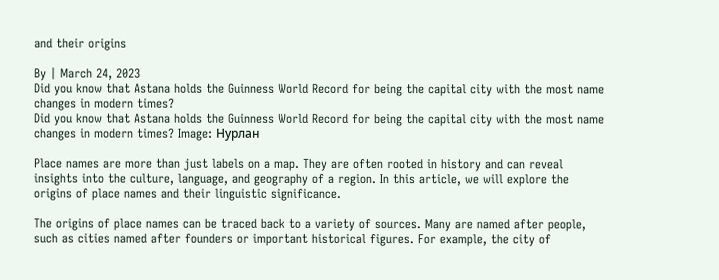and their origins

By | March 24, 2023
Did you know that Astana holds the Guinness World Record for being the capital city with the most name changes in modern times?
Did you know that Astana holds the Guinness World Record for being the capital city with the most name changes in modern times? Image: Нурлан

Place names are more than just labels on a map. They are often rooted in history and can reveal insights into the culture, language, and geography of a region. In this article, we will explore the origins of place names and their linguistic significance.

The origins of place names can be traced back to a variety of sources. Many are named after people, such as cities named after founders or important historical figures. For example, the city of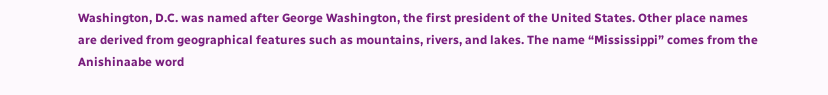Washington, D.C. was named after George Washington, the first president of the United States. Other place names are derived from geographical features such as mountains, rivers, and lakes. The name “Mississippi” comes from the Anishinaabe word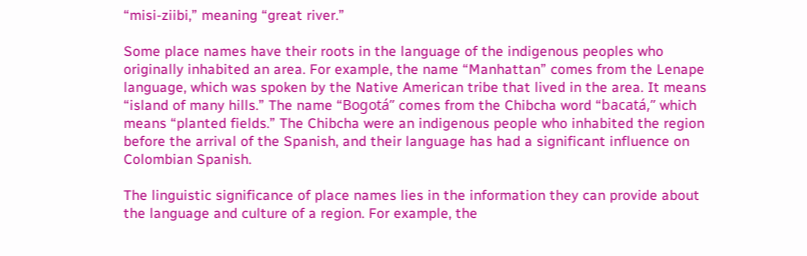“misi-ziibi,” meaning “great river.”

Some place names have their roots in the language of the indigenous peoples who originally inhabited an area. For example, the name “Manhattan” comes from the Lenape language, which was spoken by the Native American tribe that lived in the area. It means “island of many hills.” The name “Bogotá” comes from the Chibcha word “bacatá,” which means “planted fields.” The Chibcha were an indigenous people who inhabited the region before the arrival of the Spanish, and their language has had a significant influence on Colombian Spanish.

The linguistic significance of place names lies in the information they can provide about the language and culture of a region. For example, the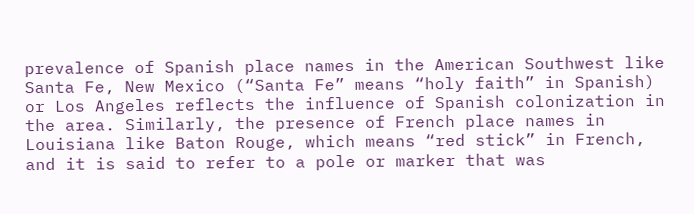prevalence of Spanish place names in the American Southwest like Santa Fe, New Mexico (“Santa Fe” means “holy faith” in Spanish) or Los Angeles reflects the influence of Spanish colonization in the area. Similarly, the presence of French place names in Louisiana like Baton Rouge, which means “red stick” in French, and it is said to refer to a pole or marker that was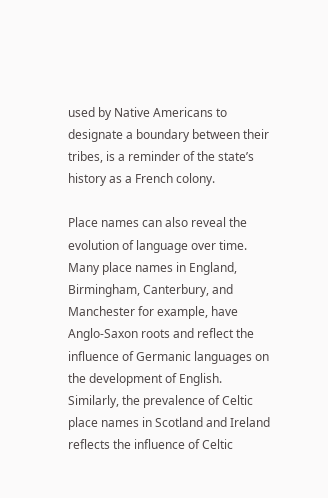used by Native Americans to designate a boundary between their tribes, is a reminder of the state’s history as a French colony.

Place names can also reveal the evolution of language over time. Many place names in England, Birmingham, Canterbury, and Manchester for example, have Anglo-Saxon roots and reflect the influence of Germanic languages on the development of English. Similarly, the prevalence of Celtic place names in Scotland and Ireland reflects the influence of Celtic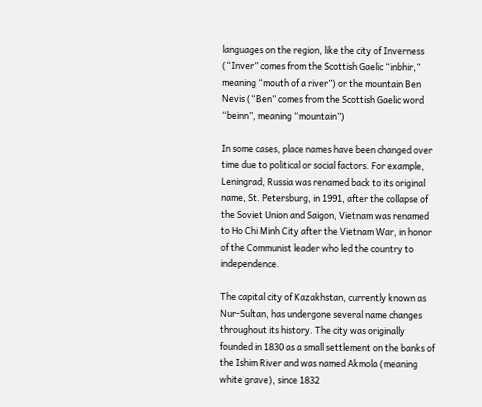languages on the region, like the city of Inverness (“Inver” comes from the Scottish Gaelic “inbhir,” meaning “mouth of a river”) or the mountain Ben Nevis (“Ben” comes from the Scottish Gaelic word “beinn”, meaning “mountain”)

In some cases, place names have been changed over time due to political or social factors. For example, Leningrad, Russia was renamed back to its original name, St. Petersburg, in 1991, after the collapse of the Soviet Union and Saigon, Vietnam was renamed to Ho Chi Minh City after the Vietnam War, in honor of the Communist leader who led the country to independence.

The capital city of Kazakhstan, currently known as Nur-Sultan, has undergone several name changes throughout its history. The city was originally founded in 1830 as a small settlement on the banks of the Ishim River and was named Akmola (meaning white grave), since 1832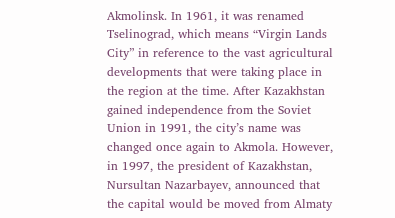Akmolinsk. In 1961, it was renamed Tselinograd, which means “Virgin Lands City” in reference to the vast agricultural developments that were taking place in the region at the time. After Kazakhstan gained independence from the Soviet Union in 1991, the city’s name was changed once again to Akmola. However, in 1997, the president of Kazakhstan, Nursultan Nazarbayev, announced that the capital would be moved from Almaty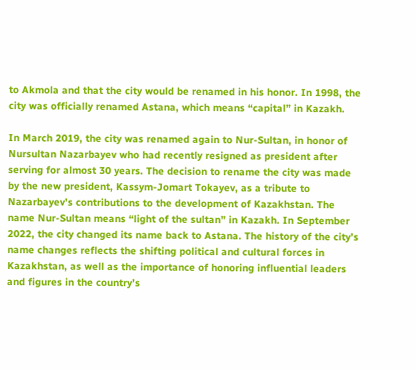to Akmola and that the city would be renamed in his honor. In 1998, the city was officially renamed Astana, which means “capital” in Kazakh.

In March 2019, the city was renamed again to Nur-Sultan, in honor of Nursultan Nazarbayev who had recently resigned as president after serving for almost 30 years. The decision to rename the city was made by the new president, Kassym-Jomart Tokayev, as a tribute to Nazarbayev’s contributions to the development of Kazakhstan. The name Nur-Sultan means “light of the sultan” in Kazakh. In September 2022, the city changed its name back to Astana. The history of the city’s name changes reflects the shifting political and cultural forces in Kazakhstan, as well as the importance of honoring influential leaders and figures in the country’s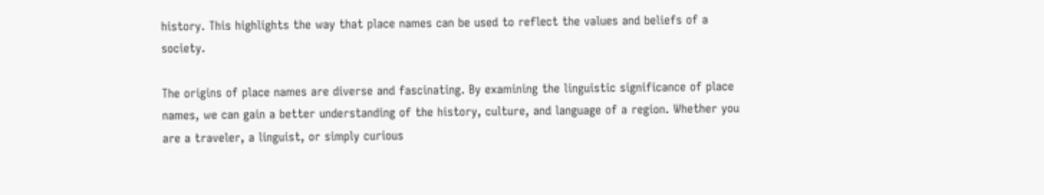history. This highlights the way that place names can be used to reflect the values and beliefs of a society.

The origins of place names are diverse and fascinating. By examining the linguistic significance of place names, we can gain a better understanding of the history, culture, and language of a region. Whether you are a traveler, a linguist, or simply curious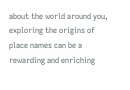about the world around you, exploring the origins of place names can be a rewarding and enriching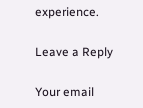experience.

Leave a Reply

Your email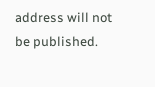address will not be published.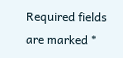Required fields are marked *